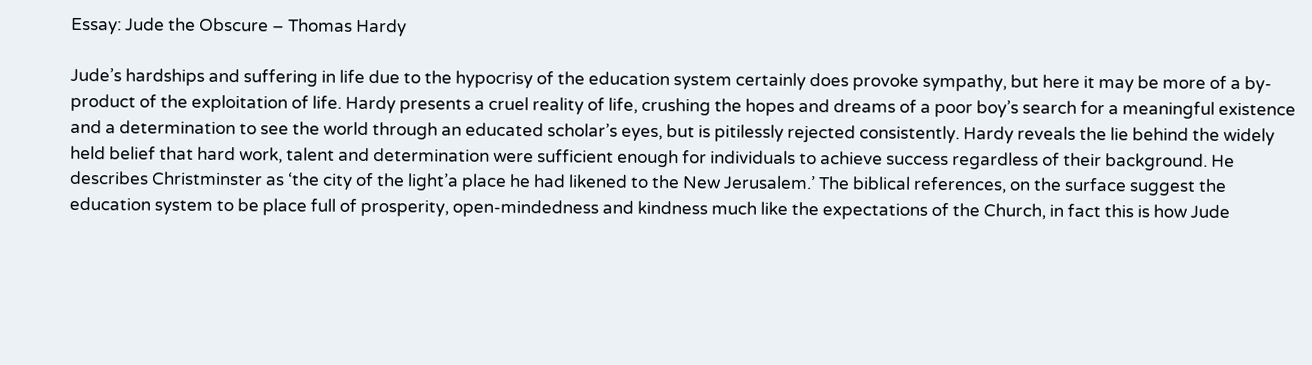Essay: Jude the Obscure – Thomas Hardy

Jude’s hardships and suffering in life due to the hypocrisy of the education system certainly does provoke sympathy, but here it may be more of a by-product of the exploitation of life. Hardy presents a cruel reality of life, crushing the hopes and dreams of a poor boy’s search for a meaningful existence and a determination to see the world through an educated scholar’s eyes, but is pitilessly rejected consistently. Hardy reveals the lie behind the widely held belief that hard work, talent and determination were sufficient enough for individuals to achieve success regardless of their background. He describes Christminster as ‘the city of the light’a place he had likened to the New Jerusalem.’ The biblical references, on the surface suggest the education system to be place full of prosperity, open-mindedness and kindness much like the expectations of the Church, in fact this is how Jude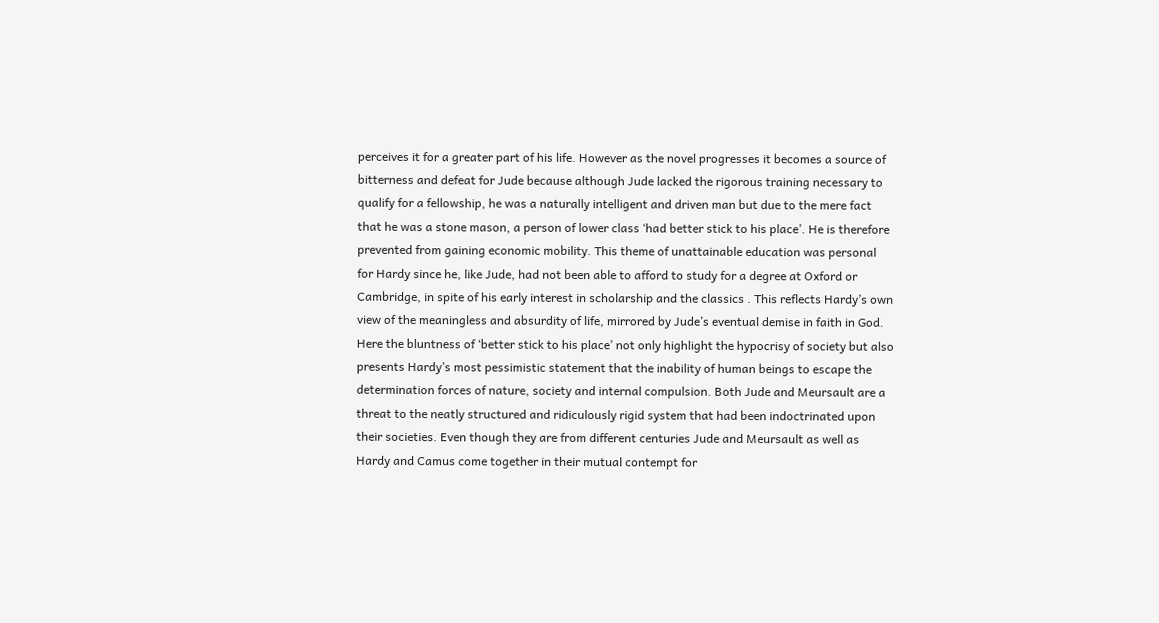perceives it for a greater part of his life. However as the novel progresses it becomes a source of bitterness and defeat for Jude because although Jude lacked the rigorous training necessary to qualify for a fellowship, he was a naturally intelligent and driven man but due to the mere fact that he was a stone mason, a person of lower class ‘had better stick to his place’. He is therefore prevented from gaining economic mobility. This theme of unattainable education was personal for Hardy since he, like Jude, had not been able to afford to study for a degree at Oxford or Cambridge, in spite of his early interest in scholarship and the classics . This reflects Hardy’s own view of the meaningless and absurdity of life, mirrored by Jude’s eventual demise in faith in God. Here the bluntness of ‘better stick to his place’ not only highlight the hypocrisy of society but also presents Hardy’s most pessimistic statement that the inability of human beings to escape the determination forces of nature, society and internal compulsion. Both Jude and Meursault are a threat to the neatly structured and ridiculously rigid system that had been indoctrinated upon their societies. Even though they are from different centuries Jude and Meursault as well as Hardy and Camus come together in their mutual contempt for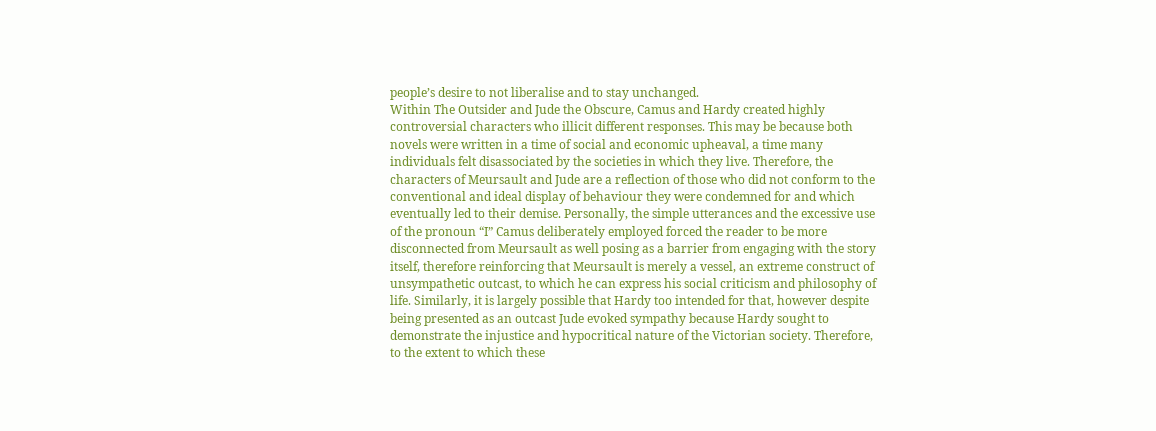people’s desire to not liberalise and to stay unchanged.
Within The Outsider and Jude the Obscure, Camus and Hardy created highly controversial characters who illicit different responses. This may be because both novels were written in a time of social and economic upheaval, a time many individuals felt disassociated by the societies in which they live. Therefore, the characters of Meursault and Jude are a reflection of those who did not conform to the conventional and ideal display of behaviour they were condemned for and which eventually led to their demise. Personally, the simple utterances and the excessive use of the pronoun “I” Camus deliberately employed forced the reader to be more disconnected from Meursault as well posing as a barrier from engaging with the story itself, therefore reinforcing that Meursault is merely a vessel, an extreme construct of unsympathetic outcast, to which he can express his social criticism and philosophy of life. Similarly, it is largely possible that Hardy too intended for that, however despite being presented as an outcast Jude evoked sympathy because Hardy sought to demonstrate the injustice and hypocritical nature of the Victorian society. Therefore, to the extent to which these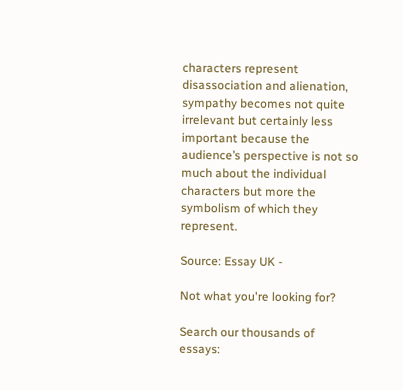characters represent disassociation and alienation, sympathy becomes not quite irrelevant but certainly less important because the audience’s perspective is not so much about the individual characters but more the symbolism of which they represent.

Source: Essay UK -

Not what you're looking for?

Search our thousands of essays: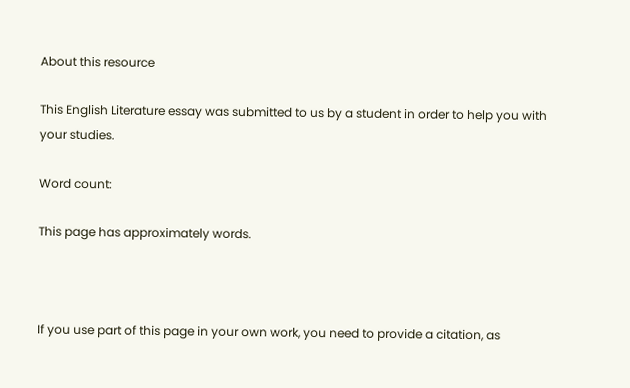About this resource

This English Literature essay was submitted to us by a student in order to help you with your studies.

Word count:

This page has approximately words.



If you use part of this page in your own work, you need to provide a citation, as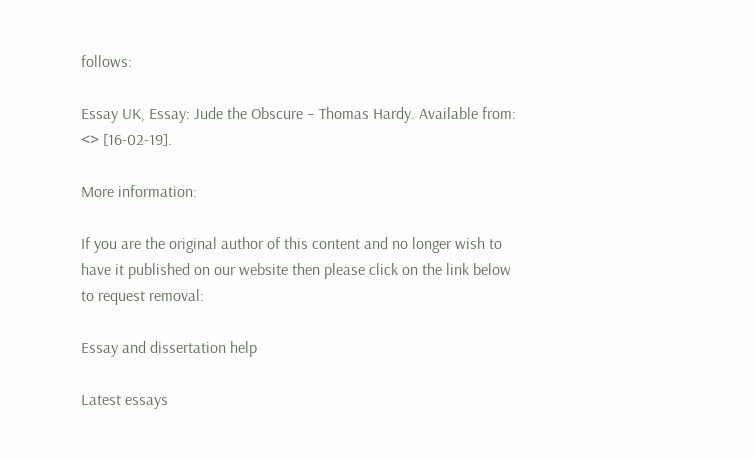follows:

Essay UK, Essay: Jude the Obscure – Thomas Hardy. Available from: <> [16-02-19].

More information:

If you are the original author of this content and no longer wish to have it published on our website then please click on the link below to request removal:

Essay and dissertation help

Latest essays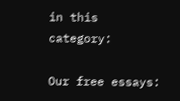in this category:

Our free essays: